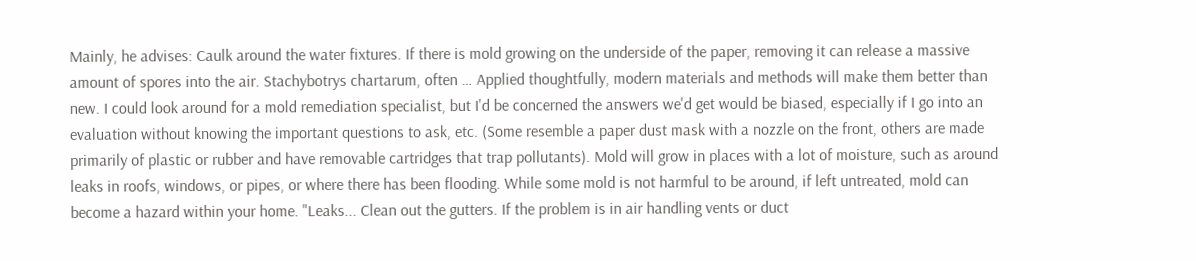Mainly, he advises: Caulk around the water fixtures. If there is mold growing on the underside of the paper, removing it can release a massive amount of spores into the air. Stachybotrys chartarum, often … Applied thoughtfully, modern materials and methods will make them better than new. I could look around for a mold remediation specialist, but I'd be concerned the answers we'd get would be biased, especially if I go into an evaluation without knowing the important questions to ask, etc. (Some resemble a paper dust mask with a nozzle on the front, others are made primarily of plastic or rubber and have removable cartridges that trap pollutants). Mold will grow in places with a lot of moisture, such as around leaks in roofs, windows, or pipes, or where there has been flooding. While some mold is not harmful to be around, if left untreated, mold can become a hazard within your home. "Leaks... Clean out the gutters. If the problem is in air handling vents or duct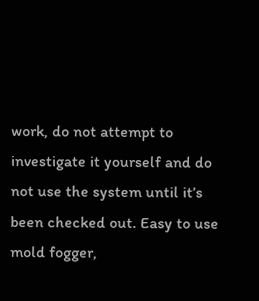work, do not attempt to investigate it yourself and do not use the system until it’s been checked out. Easy to use mold fogger,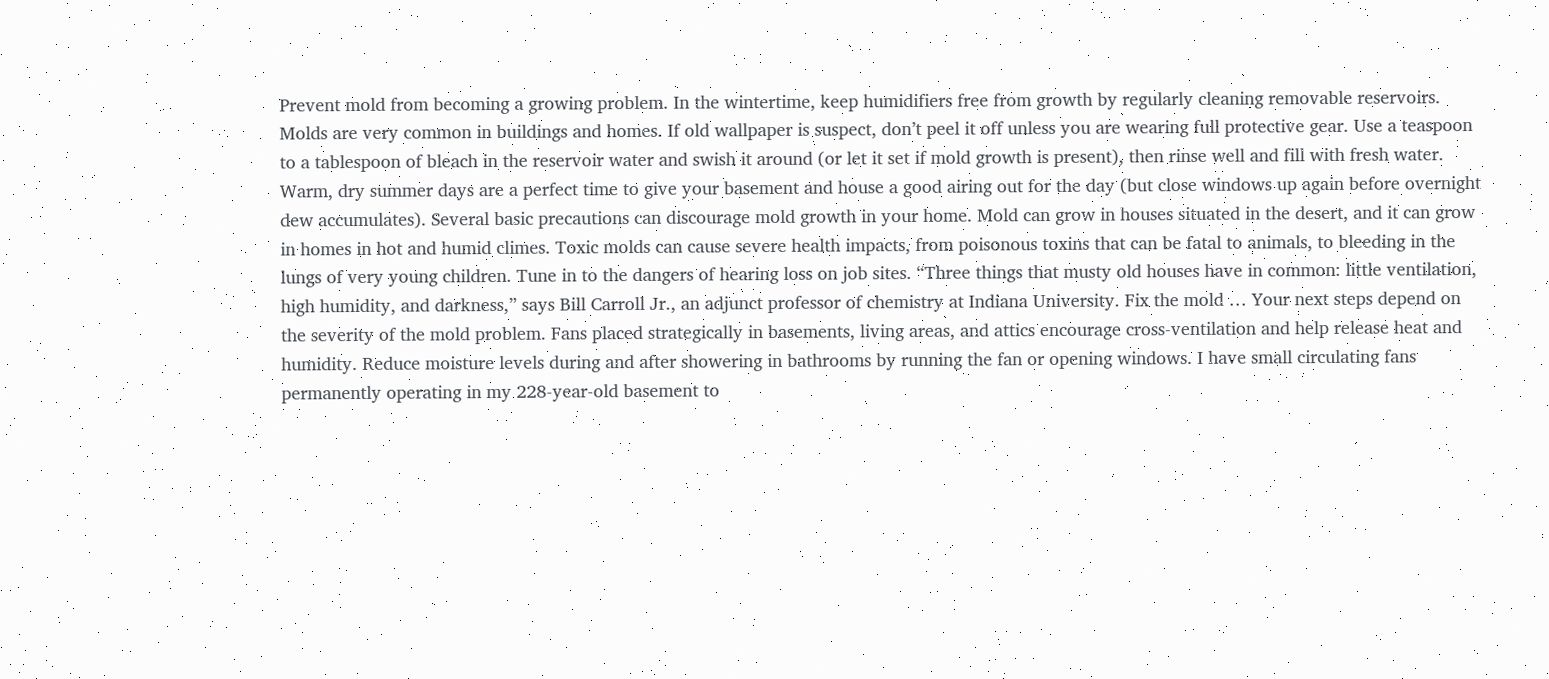Prevent mold from becoming a growing problem. In the wintertime, keep humidifiers free from growth by regularly cleaning removable reservoirs. Molds are very common in buildings and homes. If old wallpaper is suspect, don’t peel it off unless you are wearing full protective gear. Use a teaspoon to a tablespoon of bleach in the reservoir water and swish it around (or let it set if mold growth is present), then rinse well and fill with fresh water. Warm, dry summer days are a perfect time to give your basement and house a good airing out for the day (but close windows up again before overnight dew accumulates). Several basic precautions can discourage mold growth in your home. Mold can grow in houses situated in the desert, and it can grow in homes in hot and humid climes. Toxic molds can cause severe health impacts, from poisonous toxins that can be fatal to animals, to bleeding in the lungs of very young children. Tune in to the dangers of hearing loss on job sites. “Three things that musty old houses have in common: little ventilation, high humidity, and darkness,” says Bill Carroll Jr., an adjunct professor of chemistry at Indiana University. Fix the mold … Your next steps depend on the severity of the mold problem. Fans placed strategically in basements, living areas, and attics encourage cross-ventilation and help release heat and humidity. Reduce moisture levels during and after showering in bathrooms by running the fan or opening windows. I have small circulating fans permanently operating in my 228-year-old basement to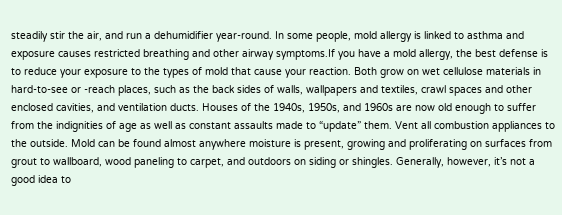steadily stir the air, and run a dehumidifier year-round. In some people, mold allergy is linked to asthma and exposure causes restricted breathing and other airway symptoms.If you have a mold allergy, the best defense is to reduce your exposure to the types of mold that cause your reaction. Both grow on wet cellulose materials in hard-to-see or -reach places, such as the back sides of walls, wallpapers and textiles, crawl spaces and other enclosed cavities, and ventilation ducts. Houses of the 1940s, 1950s, and 1960s are now old enough to suffer from the indignities of age as well as constant assaults made to “update” them. Vent all combustion appliances to the outside. Mold can be found almost anywhere moisture is present, growing and proliferating on surfaces from grout to wallboard, wood paneling to carpet, and outdoors on siding or shingles. Generally, however, it’s not a good idea to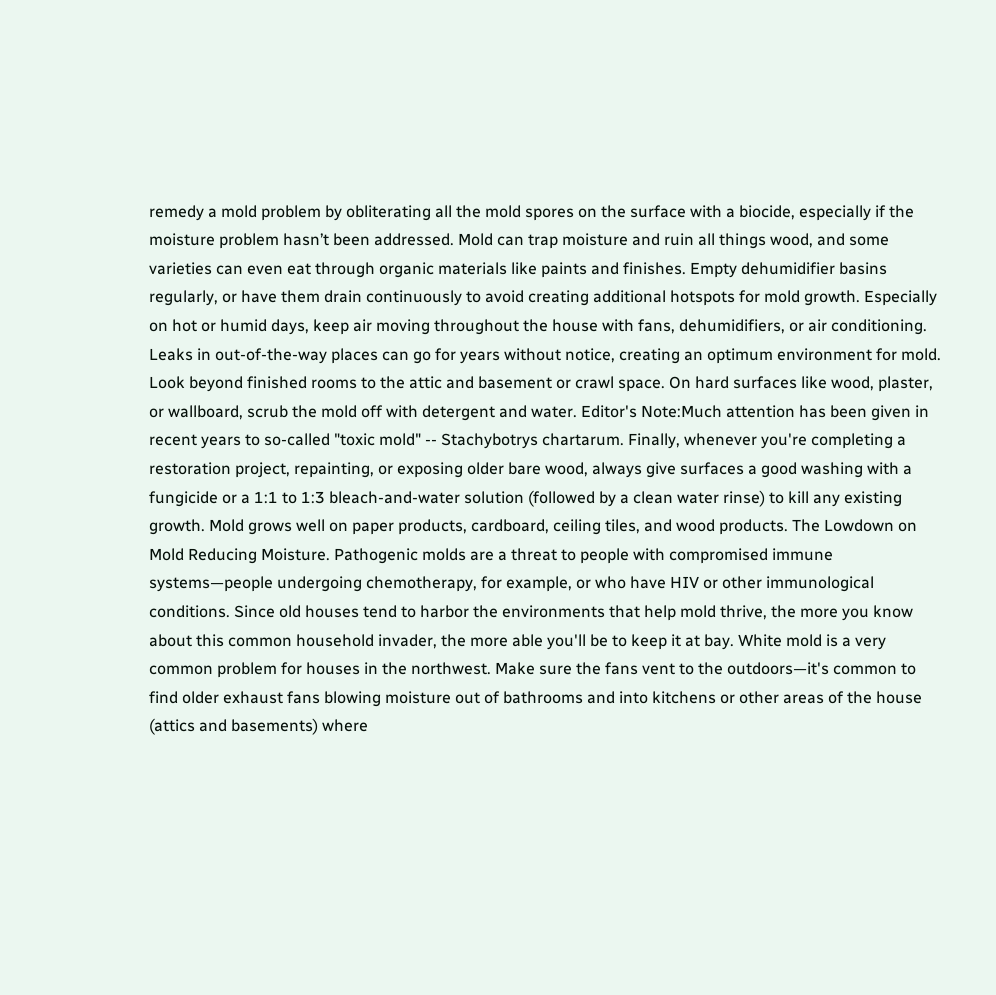remedy a mold problem by obliterating all the mold spores on the surface with a biocide, especially if the moisture problem hasn’t been addressed. Mold can trap moisture and ruin all things wood, and some varieties can even eat through organic materials like paints and finishes. Empty dehumidifier basins regularly, or have them drain continuously to avoid creating additional hotspots for mold growth. Especially on hot or humid days, keep air moving throughout the house with fans, dehumidifiers, or air conditioning. Leaks in out-of-the-way places can go for years without notice, creating an optimum environment for mold. Look beyond finished rooms to the attic and basement or crawl space. On hard surfaces like wood, plaster, or wallboard, scrub the mold off with detergent and water. Editor's Note:Much attention has been given in recent years to so-called "toxic mold" -- Stachybotrys chartarum. Finally, whenever you're completing a restoration project, repainting, or exposing older bare wood, always give surfaces a good washing with a fungicide or a 1:1 to 1:3 bleach-and-water solution (followed by a clean water rinse) to kill any existing growth. Mold grows well on paper products, cardboard, ceiling tiles, and wood products. The Lowdown on Mold Reducing Moisture. Pathogenic molds are a threat to people with compromised immune systems—people undergoing chemotherapy, for example, or who have HIV or other immunological conditions. Since old houses tend to harbor the environments that help mold thrive, the more you know about this common household invader, the more able you'll be to keep it at bay. White mold is a very common problem for houses in the northwest. Make sure the fans vent to the outdoors—it's common to find older exhaust fans blowing moisture out of bathrooms and into kitchens or other areas of the house (attics and basements) where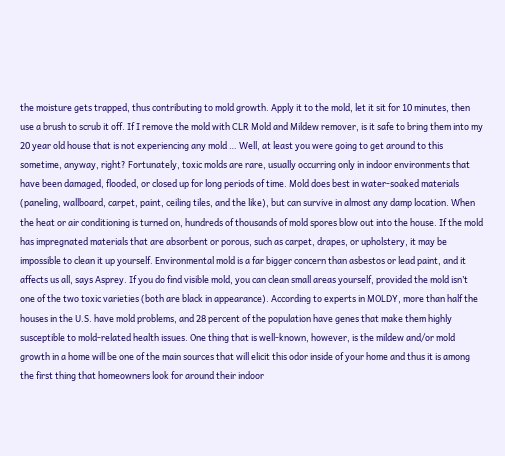the moisture gets trapped, thus contributing to mold growth. Apply it to the mold, let it sit for 10 minutes, then use a brush to scrub it off. If I remove the mold with CLR Mold and Mildew remover, is it safe to bring them into my 20 year old house that is not experiencing any mold … Well, at least you were going to get around to this sometime, anyway, right? Fortunately, toxic molds are rare, usually occurring only in indoor environments that have been damaged, flooded, or closed up for long periods of time. Mold does best in water-soaked materials (paneling, wallboard, carpet, paint, ceiling tiles, and the like), but can survive in almost any damp location. When the heat or air conditioning is turned on, hundreds of thousands of mold spores blow out into the house. If the mold has impregnated materials that are absorbent or porous, such as carpet, drapes, or upholstery, it may be impossible to clean it up yourself. Environmental mold is a far bigger concern than asbestos or lead paint, and it affects us all, says Asprey. If you do find visible mold, you can clean small areas yourself, provided the mold isn’t one of the two toxic varieties (both are black in appearance). According to experts in MOLDY, more than half the houses in the U.S. have mold problems, and 28 percent of the population have genes that make them highly susceptible to mold-related health issues. One thing that is well-known, however, is the mildew and/or mold growth in a home will be one of the main sources that will elicit this odor inside of your home and thus it is among the first thing that homeowners look for around their indoor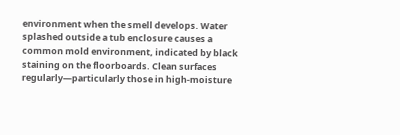environment when the smell develops. Water splashed outside a tub enclosure causes a common mold environment, indicated by black staining on the floorboards. Clean surfaces regularly—particularly those in high-moisture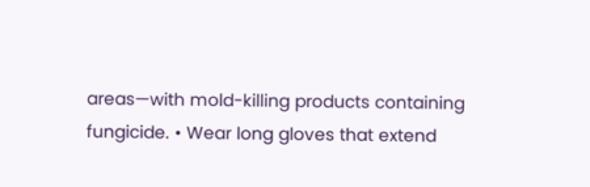areas—with mold-killing products containing fungicide. • Wear long gloves that extend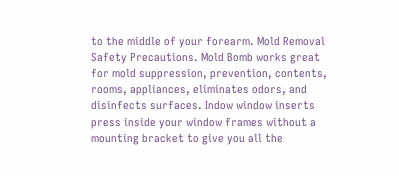to the middle of your forearm. Mold Removal Safety Precautions. Mold Bomb works great for mold suppression, prevention, contents, rooms, appliances, eliminates odors, and disinfects surfaces. Indow window inserts press inside your window frames without a mounting bracket to give you all the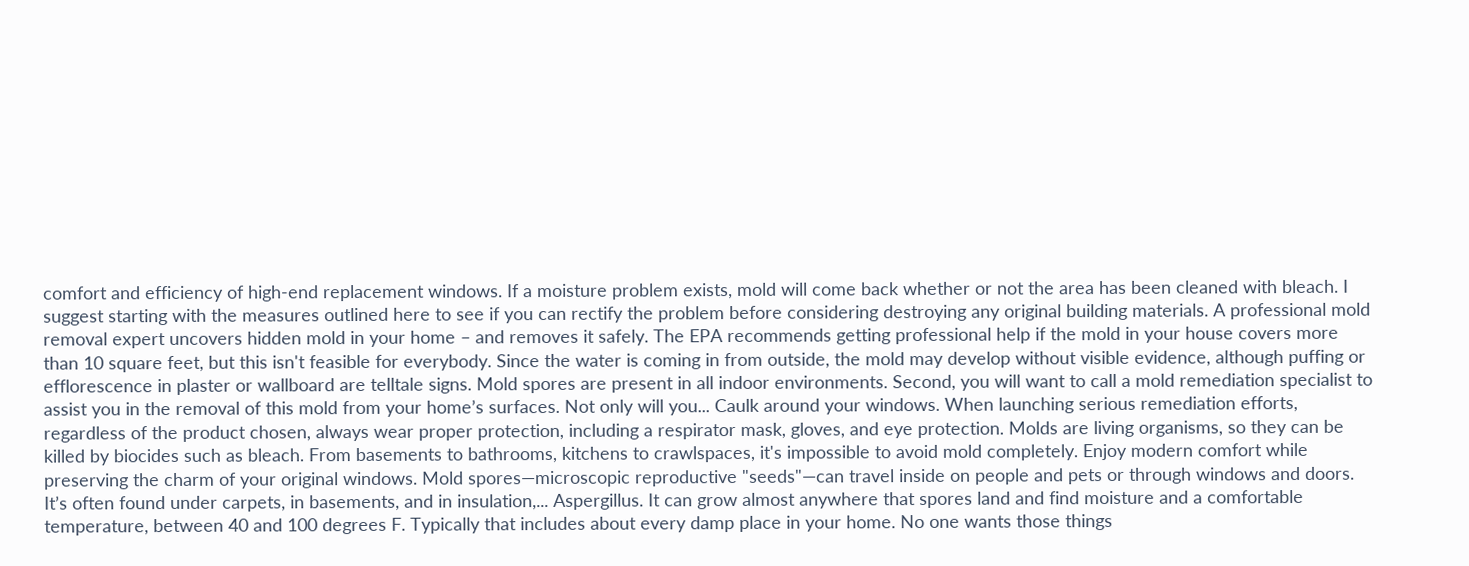comfort and efficiency of high-end replacement windows. If a moisture problem exists, mold will come back whether or not the area has been cleaned with bleach. I suggest starting with the measures outlined here to see if you can rectify the problem before considering destroying any original building materials. A professional mold removal expert uncovers hidden mold in your home – and removes it safely. The EPA recommends getting professional help if the mold in your house covers more than 10 square feet, but this isn't feasible for everybody. Since the water is coming in from outside, the mold may develop without visible evidence, although puffing or efflorescence in plaster or wallboard are telltale signs. Mold spores are present in all indoor environments. Second, you will want to call a mold remediation specialist to assist you in the removal of this mold from your home’s surfaces. Not only will you... Caulk around your windows. When launching serious remediation efforts, regardless of the product chosen, always wear proper protection, including a respirator mask, gloves, and eye protection. Molds are living organisms, so they can be killed by biocides such as bleach. From basements to bathrooms, kitchens to crawlspaces, it's impossible to avoid mold completely. Enjoy modern comfort while preserving the charm of your original windows. Mold spores—microscopic reproductive "seeds"—can travel inside on people and pets or through windows and doors. It’s often found under carpets, in basements, and in insulation,... Aspergillus. It can grow almost anywhere that spores land and find moisture and a comfortable temperature, between 40 and 100 degrees F. Typically that includes about every damp place in your home. No one wants those things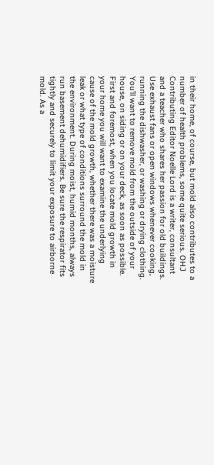in their home, of course, but mold also contributes to a number of health problems, some quite serious. OHJ Contributing Editor Noelle Lord is a writer, consultant and a teacher who shares her passion for old buildings. Use exhaust fans or open windows whenever cooking, running the dishwasher, or washing or drying clothing. You’ll want to remove mold from the outside of your house, on siding or on your deck, as soon as possible. First and foremost, when you locate mold growth in your home you will want to examine the underlying cause of the mold growth, whether there was a moisture leak or what type of conditions surround the mold in the environment. During moist, humid months, always run basement dehumidifiers. Be sure the respirator fits tightly and securely to limit your exposure to airborne mold. As a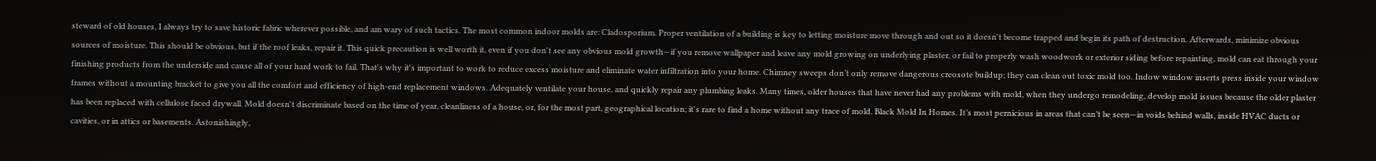steward of old houses, I always try to save historic fabric wherever possible, and am wary of such tactics. The most common indoor molds are: Cladosporium. Proper ventilation of a building is key to letting moisture move through and out so it doesn't become trapped and begin its path of destruction. Afterwards, minimize obvious sources of moisture. This should be obvious, but if the roof leaks, repair it. This quick precaution is well worth it, even if you don't see any obvious mold growth—if you remove wallpaper and leave any mold growing on underlying plaster, or fail to properly wash woodwork or exterior siding before repainting, mold can eat through your finishing products from the underside and cause all of your hard work to fail. That's why it's important to work to reduce excess moisture and eliminate water infiltration into your home. Chimney sweeps don’t only remove dangerous creosote buildup; they can clean out toxic mold too. Indow window inserts press inside your window frames without a mounting bracket to give you all the comfort and efficiency of high-end replacement windows. Adequately ventilate your house, and quickly repair any plumbing leaks. Many times, older houses that have never had any problems with mold, when they undergo remodeling, develop mold issues because the older plaster has been replaced with cellulose faced drywall. Mold doesn't discriminate based on the time of year, cleanliness of a house, or, for the most part, geographical location; it's rare to find a home without any trace of mold. Black Mold In Homes. It’s most pernicious in areas that can’t be seen—in voids behind walls, inside HVAC ducts or cavities, or in attics or basements. Astonishingly,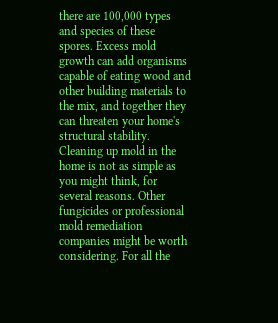there are 100,000 types and species of these spores. Excess mold growth can add organisms capable of eating wood and other building materials to the mix, and together they can threaten your home's structural stability. Cleaning up mold in the home is not as simple as you might think, for several reasons. Other fungicides or professional mold remediation companies might be worth considering. For all the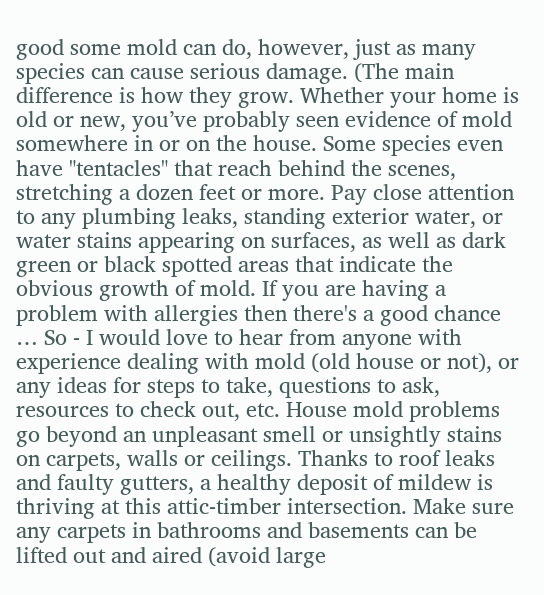good some mold can do, however, just as many species can cause serious damage. (The main difference is how they grow. Whether your home is old or new, you’ve probably seen evidence of mold somewhere in or on the house. Some species even have "tentacles" that reach behind the scenes, stretching a dozen feet or more. Pay close attention to any plumbing leaks, standing exterior water, or water stains appearing on surfaces, as well as dark green or black spotted areas that indicate the obvious growth of mold. If you are having a problem with allergies then there's a good chance … So - I would love to hear from anyone with experience dealing with mold (old house or not), or any ideas for steps to take, questions to ask, resources to check out, etc. House mold problems go beyond an unpleasant smell or unsightly stains on carpets, walls or ceilings. Thanks to roof leaks and faulty gutters, a healthy deposit of mildew is thriving at this attic-timber intersection. Make sure any carpets in bathrooms and basements can be lifted out and aired (avoid large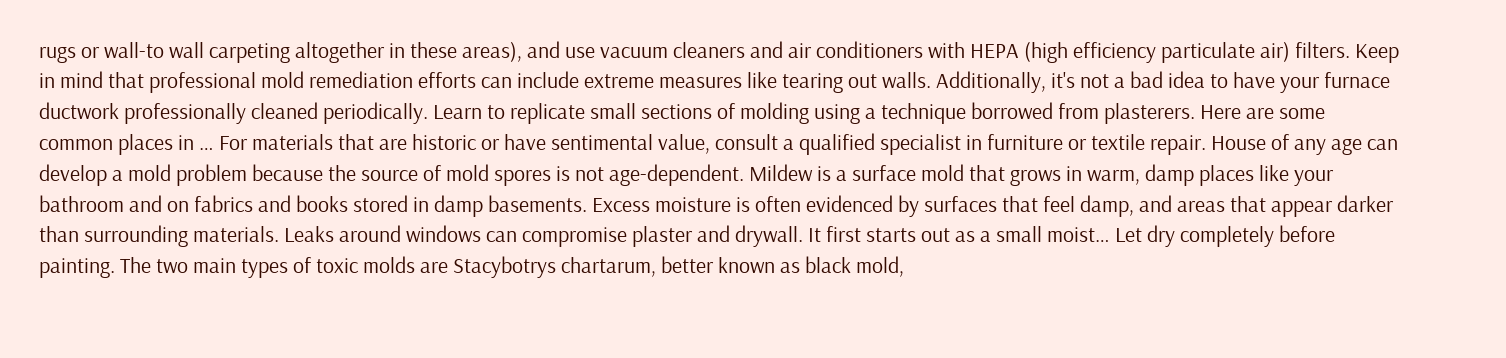rugs or wall-to wall carpeting altogether in these areas), and use vacuum cleaners and air conditioners with HEPA (high efficiency particulate air) filters. Keep in mind that professional mold remediation efforts can include extreme measures like tearing out walls. Additionally, it's not a bad idea to have your furnace ductwork professionally cleaned periodically. Learn to replicate small sections of molding using a technique borrowed from plasterers. Here are some common places in … For materials that are historic or have sentimental value, consult a qualified specialist in furniture or textile repair. House of any age can develop a mold problem because the source of mold spores is not age-dependent. Mildew is a surface mold that grows in warm, damp places like your bathroom and on fabrics and books stored in damp basements. Excess moisture is often evidenced by surfaces that feel damp, and areas that appear darker than surrounding materials. Leaks around windows can compromise plaster and drywall. It first starts out as a small moist… Let dry completely before painting. The two main types of toxic molds are Stacybotrys chartarum, better known as black mold,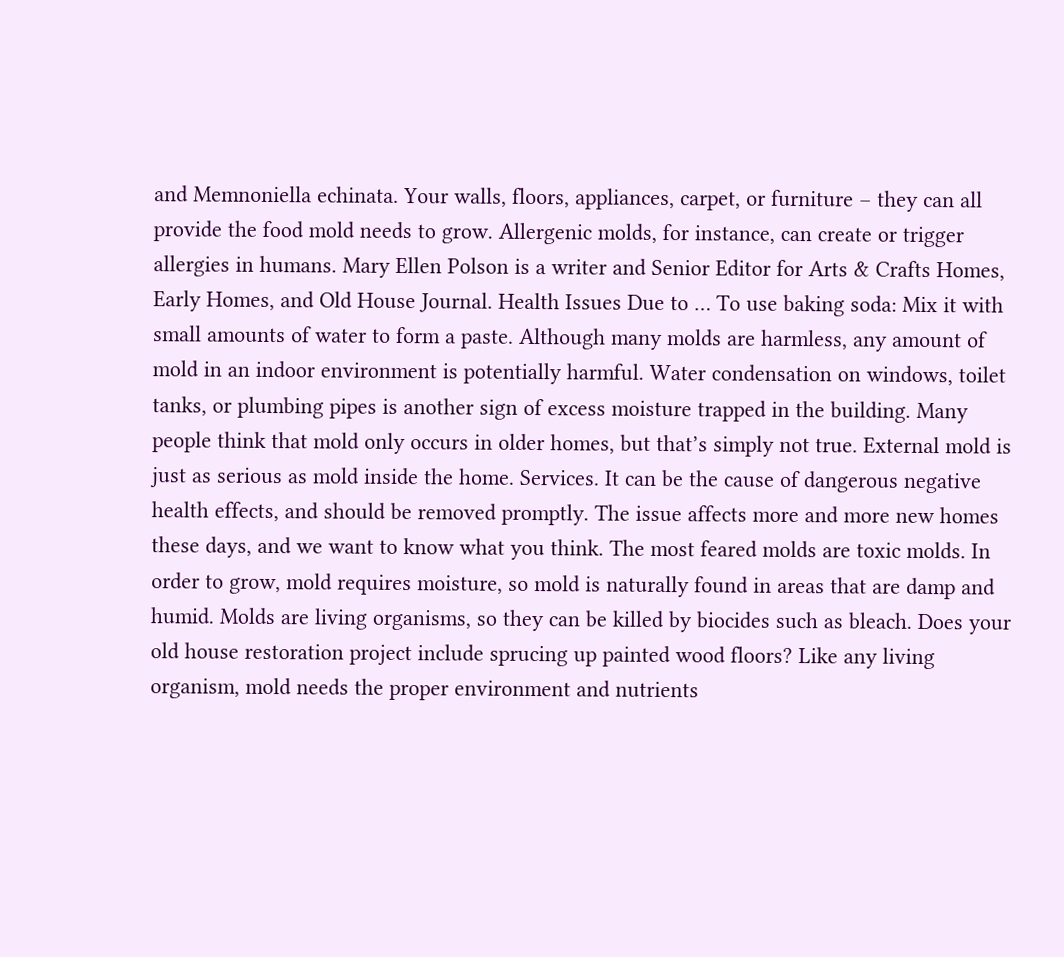and Memnoniella echinata. Your walls, floors, appliances, carpet, or furniture – they can all provide the food mold needs to grow. Allergenic molds, for instance, can create or trigger allergies in humans. Mary Ellen Polson is a writer and Senior Editor for Arts & Crafts Homes, Early Homes, and Old House Journal. Health Issues Due to … To use baking soda: Mix it with small amounts of water to form a paste. Although many molds are harmless, any amount of mold in an indoor environment is potentially harmful. Water condensation on windows, toilet tanks, or plumbing pipes is another sign of excess moisture trapped in the building. Many people think that mold only occurs in older homes, but that’s simply not true. External mold is just as serious as mold inside the home. Services. It can be the cause of dangerous negative health effects, and should be removed promptly. The issue affects more and more new homes these days, and we want to know what you think. The most feared molds are toxic molds. In order to grow, mold requires moisture, so mold is naturally found in areas that are damp and humid. Molds are living organisms, so they can be killed by biocides such as bleach. Does your old house restoration project include sprucing up painted wood floors? Like any living organism, mold needs the proper environment and nutrients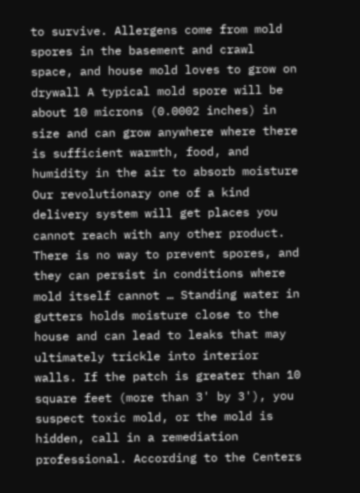to survive. Allergens come from mold spores in the basement and crawl space, and house mold loves to grow on drywall A typical mold spore will be about 10 microns (0.0002 inches) in size and can grow anywhere where there is sufficient warmth, food, and humidity in the air to absorb moisture Our revolutionary one of a kind delivery system will get places you cannot reach with any other product. There is no way to prevent spores, and they can persist in conditions where mold itself cannot … Standing water in gutters holds moisture close to the house and can lead to leaks that may ultimately trickle into interior walls. If the patch is greater than 10 square feet (more than 3' by 3'), you suspect toxic mold, or the mold is hidden, call in a remediation professional. According to the Centers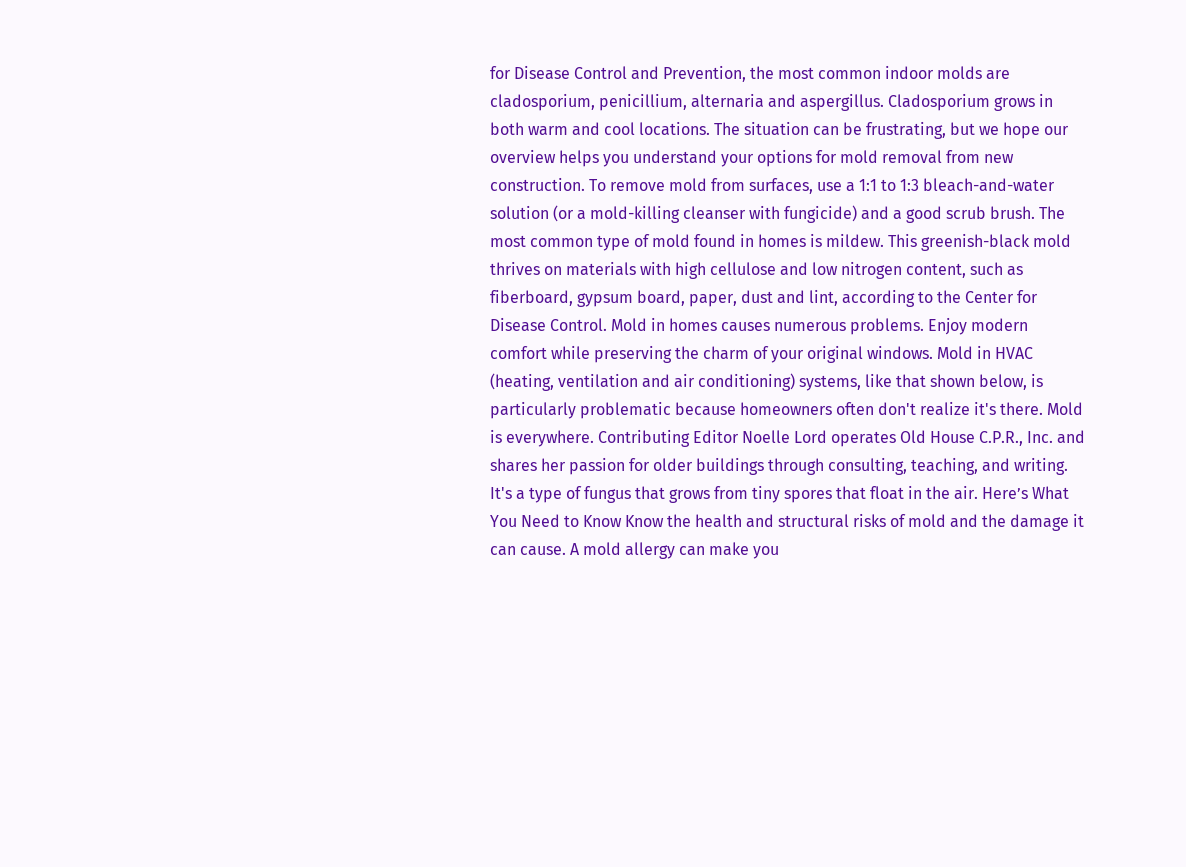for Disease Control and Prevention, the most common indoor molds are cladosporium, penicillium, alternaria and aspergillus. Cladosporium grows in both warm and cool locations. The situation can be frustrating, but we hope our overview helps you understand your options for mold removal from new construction. To remove mold from surfaces, use a 1:1 to 1:3 bleach-and-water solution (or a mold-killing cleanser with fungicide) and a good scrub brush. The most common type of mold found in homes is mildew. This greenish-black mold thrives on materials with high cellulose and low nitrogen content, such as fiberboard, gypsum board, paper, dust and lint, according to the Center for Disease Control. Mold in homes causes numerous problems. Enjoy modern comfort while preserving the charm of your original windows. Mold in HVAC (heating, ventilation and air conditioning) systems, like that shown below, is particularly problematic because homeowners often don't realize it's there. Mold is everywhere. Contributing Editor Noelle Lord operates Old House C.P.R., Inc. and shares her passion for older buildings through consulting, teaching, and writing. It's a type of fungus that grows from tiny spores that float in the air. Here’s What You Need to Know Know the health and structural risks of mold and the damage it can cause. A mold allergy can make you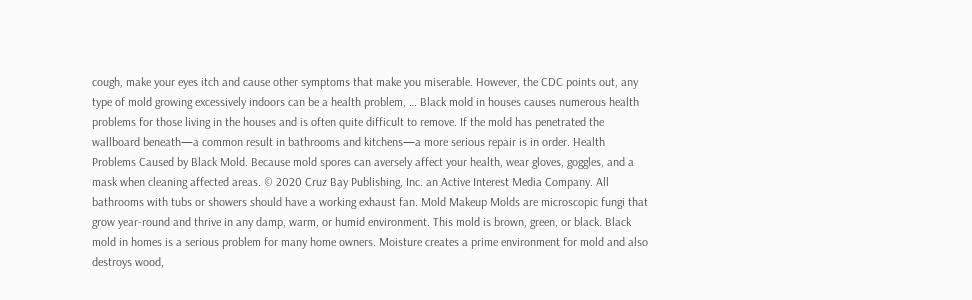cough, make your eyes itch and cause other symptoms that make you miserable. However, the CDC points out, any type of mold growing excessively indoors can be a health problem, … Black mold in houses causes numerous health problems for those living in the houses and is often quite difficult to remove. If the mold has penetrated the wallboard beneath—a common result in bathrooms and kitchens—a more serious repair is in order. Health Problems Caused by Black Mold. Because mold spores can aversely affect your health, wear gloves, goggles, and a mask when cleaning affected areas. © 2020 Cruz Bay Publishing, Inc. an Active Interest Media Company. All bathrooms with tubs or showers should have a working exhaust fan. Mold Makeup Molds are microscopic fungi that grow year-round and thrive in any damp, warm, or humid environment. This mold is brown, green, or black. Black mold in homes is a serious problem for many home owners. Moisture creates a prime environment for mold and also destroys wood,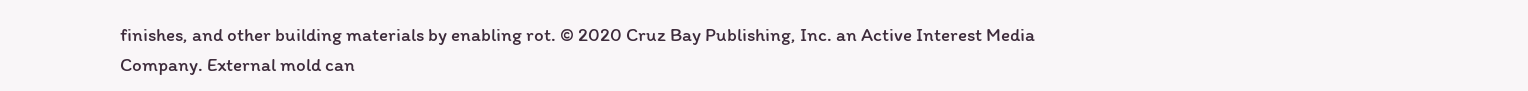finishes, and other building materials by enabling rot. © 2020 Cruz Bay Publishing, Inc. an Active Interest Media Company. External mold can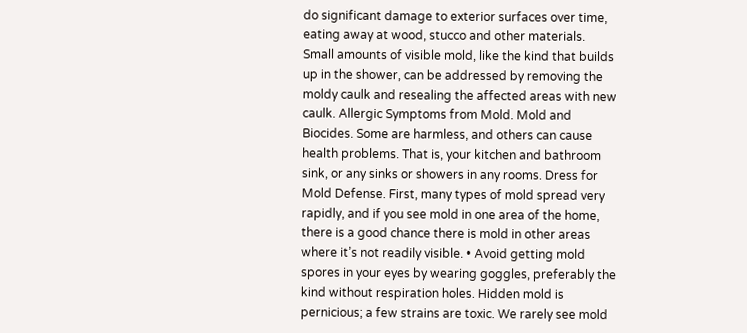do significant damage to exterior surfaces over time, eating away at wood, stucco and other materials. Small amounts of visible mold, like the kind that builds up in the shower, can be addressed by removing the moldy caulk and resealing the affected areas with new caulk. Allergic Symptoms from Mold. Mold and Biocides. Some are harmless, and others can cause health problems. That is, your kitchen and bathroom sink, or any sinks or showers in any rooms. Dress for Mold Defense. First, many types of mold spread very rapidly, and if you see mold in one area of the home, there is a good chance there is mold in other areas where it’s not readily visible. • Avoid getting mold spores in your eyes by wearing goggles, preferably the kind without respiration holes. Hidden mold is pernicious; a few strains are toxic. We rarely see mold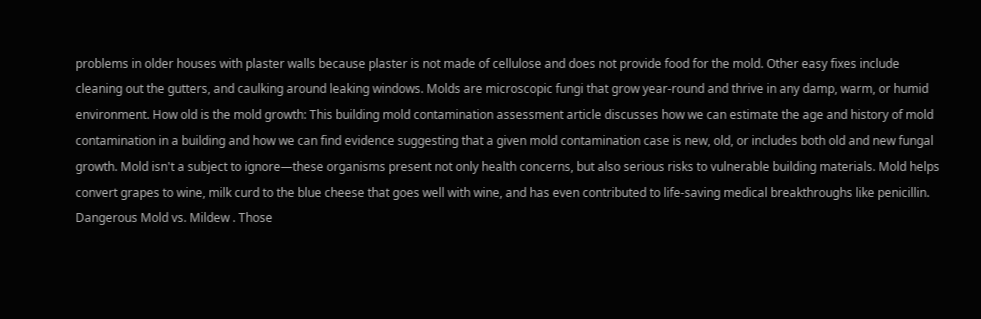problems in older houses with plaster walls because plaster is not made of cellulose and does not provide food for the mold. Other easy fixes include cleaning out the gutters, and caulking around leaking windows. Molds are microscopic fungi that grow year-round and thrive in any damp, warm, or humid environment. How old is the mold growth: This building mold contamination assessment article discusses how we can estimate the age and history of mold contamination in a building and how we can find evidence suggesting that a given mold contamination case is new, old, or includes both old and new fungal growth. Mold isn't a subject to ignore—these organisms present not only health concerns, but also serious risks to vulnerable building materials. Mold helps convert grapes to wine, milk curd to the blue cheese that goes well with wine, and has even contributed to life-saving medical breakthroughs like penicillin. Dangerous Mold vs. Mildew . Those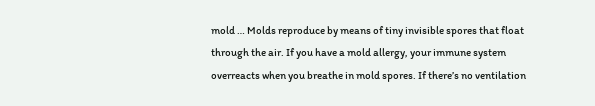mold … Molds reproduce by means of tiny invisible spores that float through the air. If you have a mold allergy, your immune system overreacts when you breathe in mold spores. If there’s no ventilation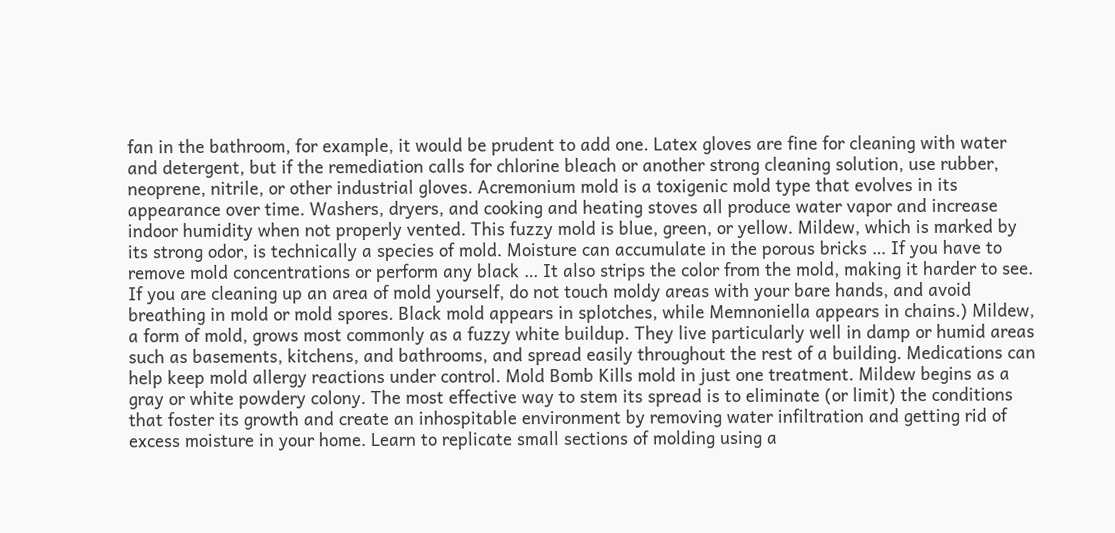fan in the bathroom, for example, it would be prudent to add one. Latex gloves are fine for cleaning with water and detergent, but if the remediation calls for chlorine bleach or another strong cleaning solution, use rubber, neoprene, nitrile, or other industrial gloves. Acremonium mold is a toxigenic mold type that evolves in its appearance over time. Washers, dryers, and cooking and heating stoves all produce water vapor and increase indoor humidity when not properly vented. This fuzzy mold is blue, green, or yellow. Mildew, which is marked by its strong odor, is technically a species of mold. Moisture can accumulate in the porous bricks … If you have to remove mold concentrations or perform any black … It also strips the color from the mold, making it harder to see. If you are cleaning up an area of mold yourself, do not touch moldy areas with your bare hands, and avoid breathing in mold or mold spores. Black mold appears in splotches, while Memnoniella appears in chains.) Mildew, a form of mold, grows most commonly as a fuzzy white buildup. They live particularly well in damp or humid areas such as basements, kitchens, and bathrooms, and spread easily throughout the rest of a building. Medications can help keep mold allergy reactions under control. Mold Bomb Kills mold in just one treatment. Mildew begins as a gray or white powdery colony. The most effective way to stem its spread is to eliminate (or limit) the conditions that foster its growth and create an inhospitable environment by removing water infiltration and getting rid of excess moisture in your home. Learn to replicate small sections of molding using a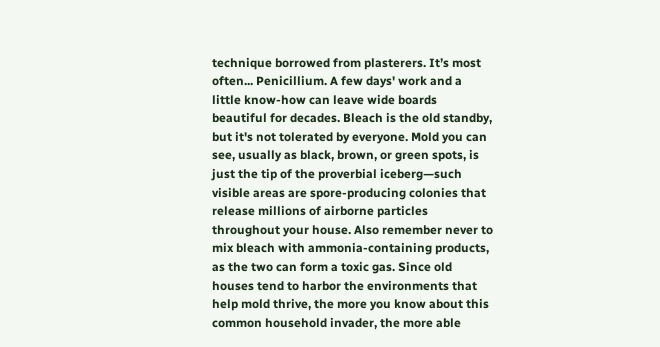technique borrowed from plasterers. It’s most often... Penicillium. A few days' work and a little know-how can leave wide boards beautiful for decades. Bleach is the old standby, but it's not tolerated by everyone. Mold you can see, usually as black, brown, or green spots, is just the tip of the proverbial iceberg—such visible areas are spore-producing colonies that release millions of airborne particles throughout your house. Also remember never to mix bleach with ammonia-containing products, as the two can form a toxic gas. Since old houses tend to harbor the environments that help mold thrive, the more you know about this common household invader, the more able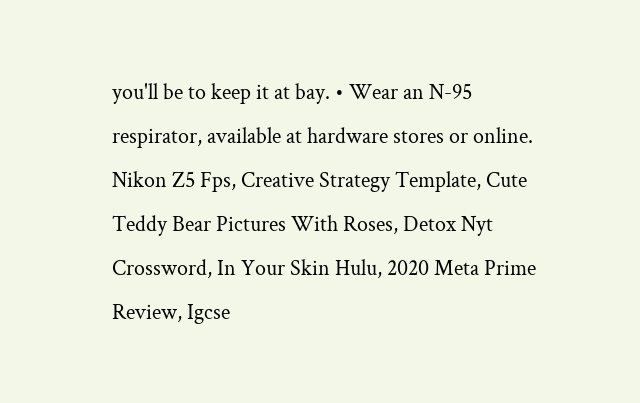you'll be to keep it at bay. • Wear an N-95 respirator, available at hardware stores or online.
Nikon Z5 Fps, Creative Strategy Template, Cute Teddy Bear Pictures With Roses, Detox Nyt Crossword, In Your Skin Hulu, 2020 Meta Prime Review, Igcse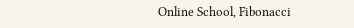Online School, Fibonacci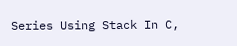Series Using Stack In C,